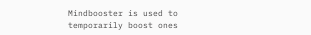Mindbooster is used to temporarily boost ones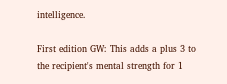intelligence.

First edition GW: This adds a plus 3 to the recipient's mental strength for 1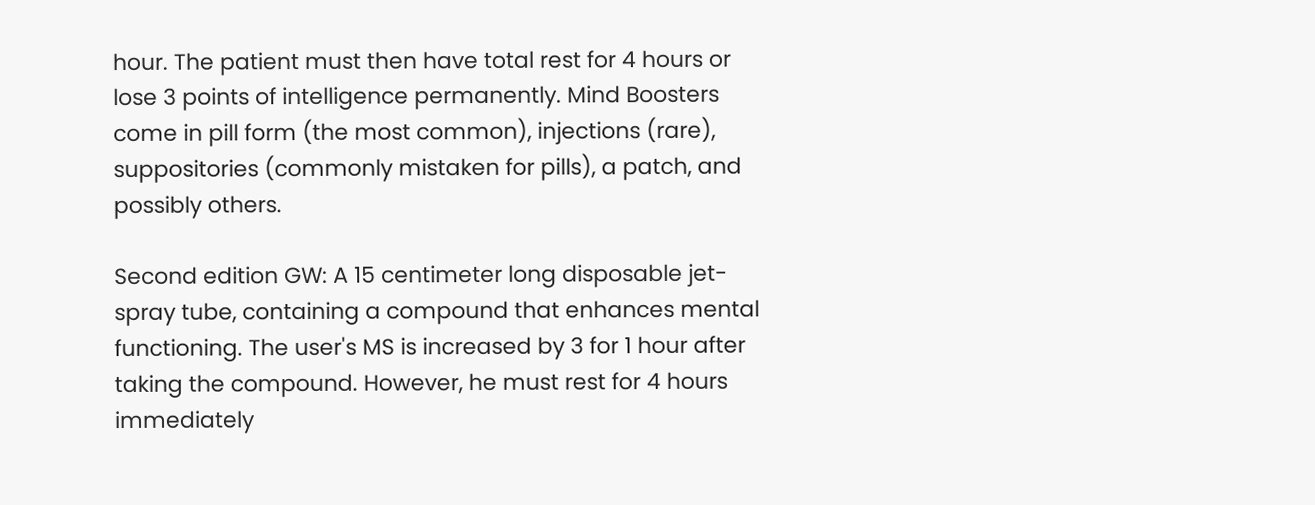hour. The patient must then have total rest for 4 hours or lose 3 points of intelligence permanently. Mind Boosters come in pill form (the most common), injections (rare), suppositories (commonly mistaken for pills), a patch, and possibly others.

Second edition GW: A 15 centimeter long disposable jet-spray tube, containing a compound that enhances mental functioning. The user's MS is increased by 3 for 1 hour after taking the compound. However, he must rest for 4 hours immediately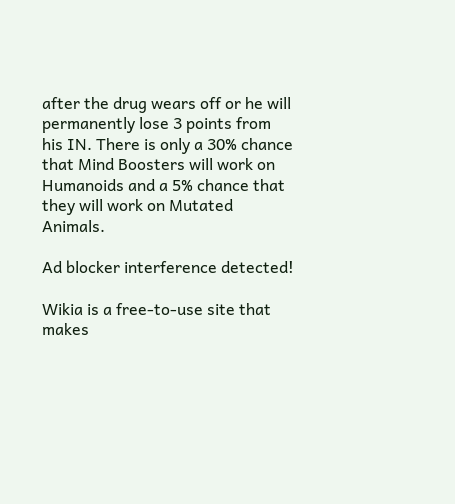after the drug wears off or he will permanently lose 3 points from his IN. There is only a 30% chance that Mind Boosters will work on Humanoids and a 5% chance that they will work on Mutated Animals.

Ad blocker interference detected!

Wikia is a free-to-use site that makes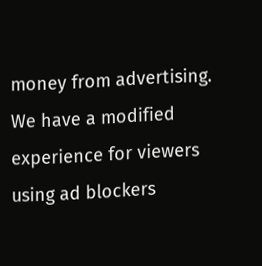money from advertising. We have a modified experience for viewers using ad blockers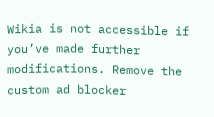Wikia is not accessible if you’ve made further modifications. Remove the custom ad blocker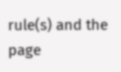rule(s) and the page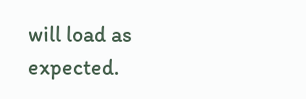will load as expected.